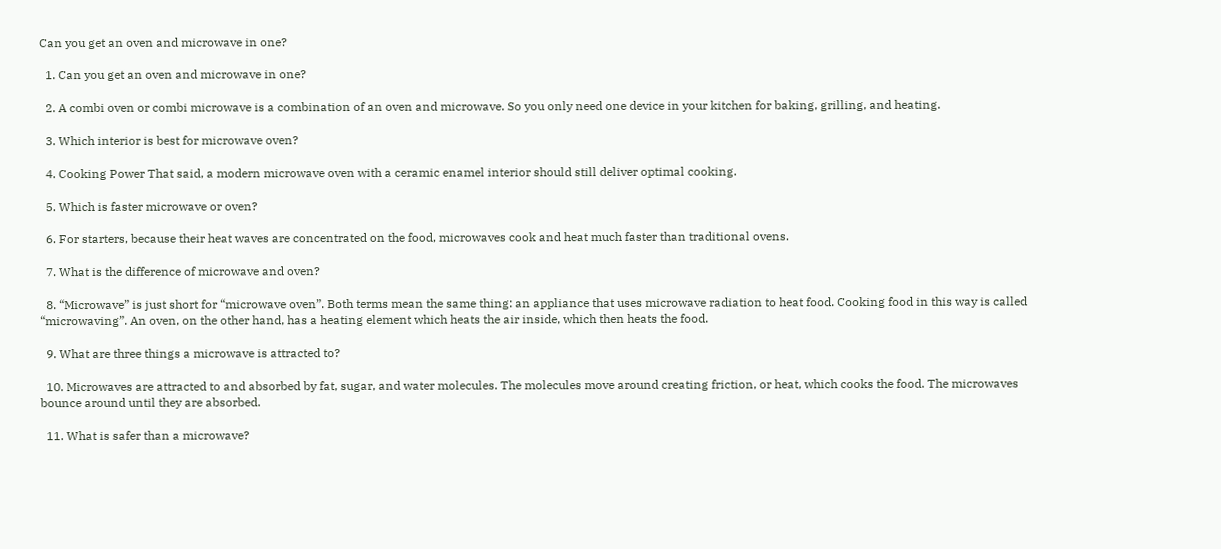Can you get an oven and microwave in one?

  1. Can you get an oven and microwave in one?

  2. A combi oven or combi microwave is a combination of an oven and microwave. So you only need one device in your kitchen for baking, grilling, and heating.

  3. Which interior is best for microwave oven?

  4. Cooking Power That said, a modern microwave oven with a ceramic enamel interior should still deliver optimal cooking.

  5. Which is faster microwave or oven?

  6. For starters, because their heat waves are concentrated on the food, microwaves cook and heat much faster than traditional ovens.

  7. What is the difference of microwave and oven?

  8. “Microwave” is just short for “microwave oven”. Both terms mean the same thing: an appliance that uses microwave radiation to heat food. Cooking food in this way is called “microwaving”. An oven, on the other hand, has a heating element which heats the air inside, which then heats the food.

  9. What are three things a microwave is attracted to?

  10. Microwaves are attracted to and absorbed by fat, sugar, and water molecules. The molecules move around creating friction, or heat, which cooks the food. The microwaves bounce around until they are absorbed.

  11. What is safer than a microwave?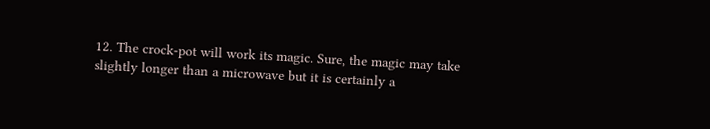12. The crock-pot will work its magic. Sure, the magic may take slightly longer than a microwave but it is certainly a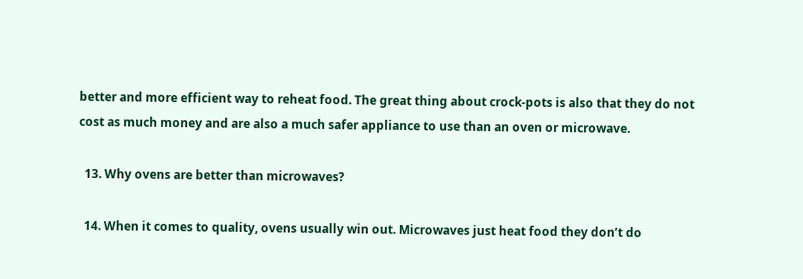better and more efficient way to reheat food. The great thing about crock-pots is also that they do not cost as much money and are also a much safer appliance to use than an oven or microwave.

  13. Why ovens are better than microwaves?

  14. When it comes to quality, ovens usually win out. Microwaves just heat food they don’t do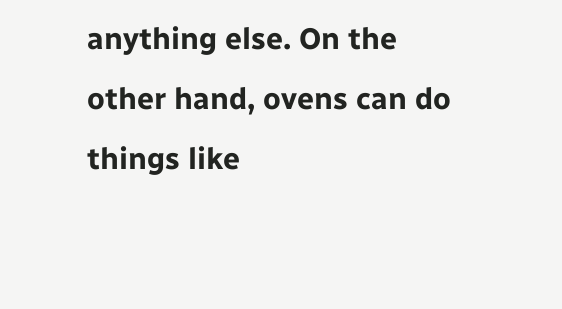anything else. On the other hand, ovens can do things like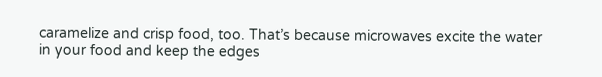caramelize and crisp food, too. That’s because microwaves excite the water in your food and keep the edges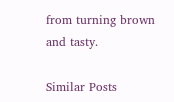from turning brown and tasty.

Similar Posts